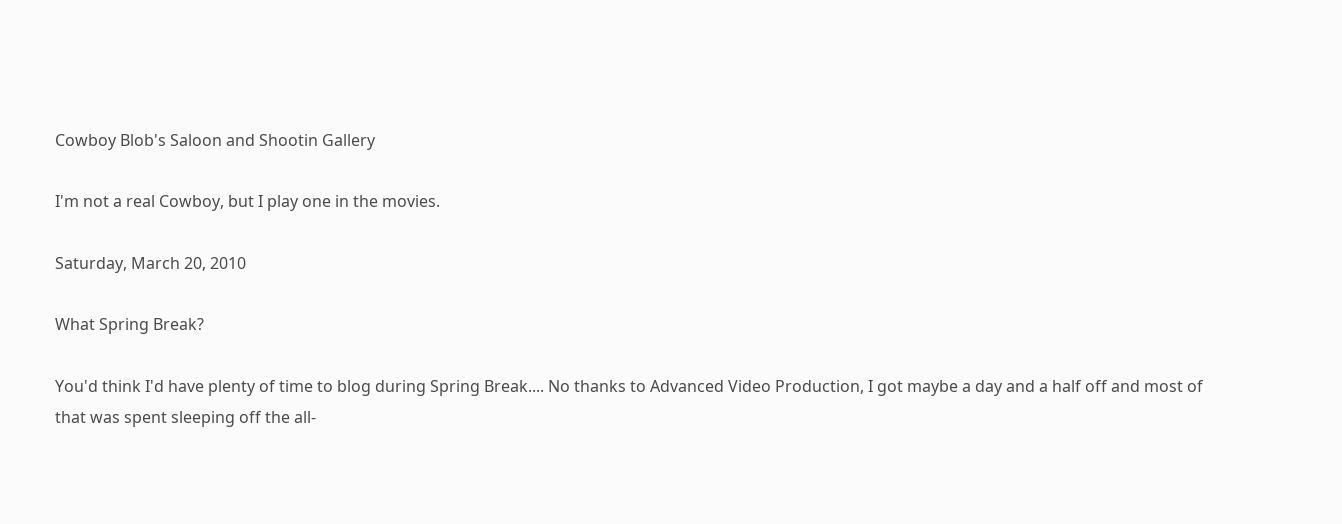Cowboy Blob's Saloon and Shootin Gallery

I'm not a real Cowboy, but I play one in the movies.

Saturday, March 20, 2010

What Spring Break?

You'd think I'd have plenty of time to blog during Spring Break.... No thanks to Advanced Video Production, I got maybe a day and a half off and most of that was spent sleeping off the all-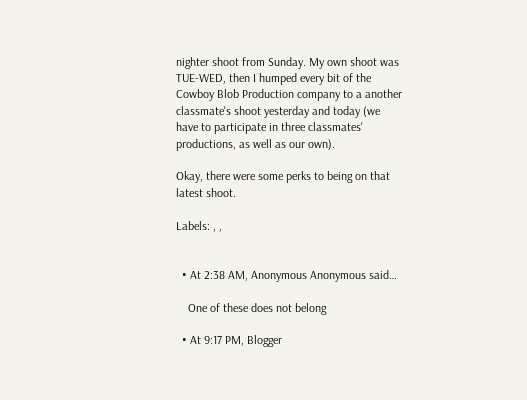nighter shoot from Sunday. My own shoot was TUE-WED, then I humped every bit of the Cowboy Blob Production company to a another classmate's shoot yesterday and today (we have to participate in three classmates' productions, as well as our own).

Okay, there were some perks to being on that latest shoot.

Labels: , ,


  • At 2:38 AM, Anonymous Anonymous said…

    One of these does not belong

  • At 9:17 PM, Blogger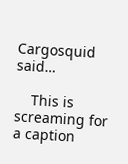Cargosquid said…

    This is screaming for a caption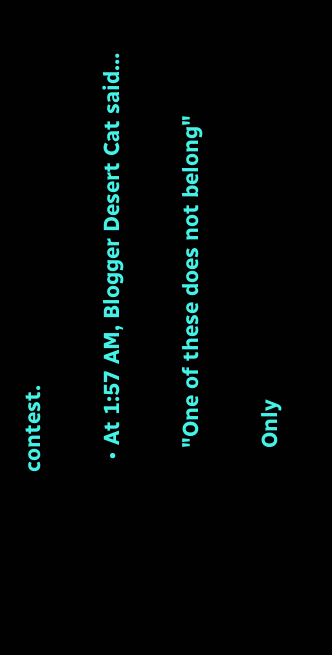contest.

  • At 1:57 AM, Blogger Desert Cat said…

    "One of these does not belong"

    Only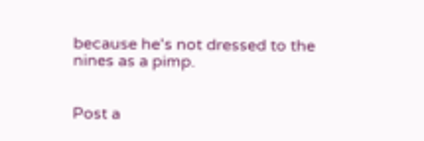because he's not dressed to the nines as a pimp.


Post a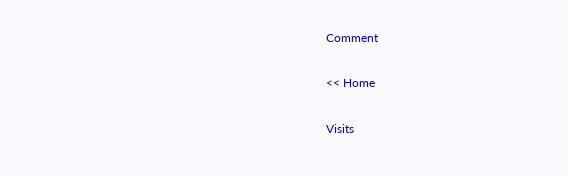Comment

<< Home

Visits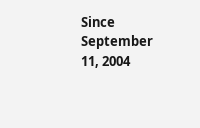Since September 11, 2004